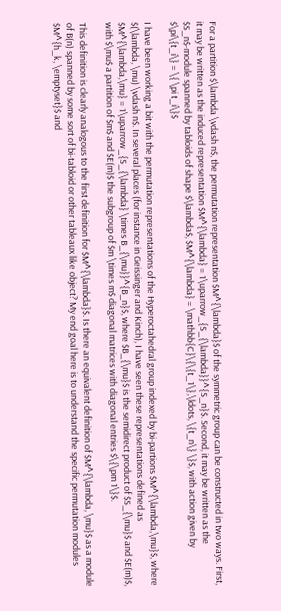For a partition $\lambda \vdash n$, the permutation representation $M^{\lambda}$ of the symmetric group can be constructed in two ways. First, it may be written as the induced representation $M^{\lambda} = 1\uparrow_{S_{\lambda}}^{S_n}$. Second, it may be written as the $S_n$-module spanned by tabloids of shape $\lambda$, $M^{\lambda} = \mathbb{C}\{\{t_1\},\ldots, \{t_n\} \}$, with action given by $\pi\{t_i\} = \{ \pi t_i\}$

I have been working a bit with the permutation representations of the Hyperoctahedral group indexed by bi-partions $M^{\lambda,\mu}$, where $(\lambda, \mu) \vdash n$. In several places (for instance in Geissinger and Kinch), I have seen these representations defined as $M^{\lambda,\mu} = 1\uparrow_{S_{\lambda} \times B_{\mu}}^{B_n}$, where $B_{\mu}$ is the semidirect product of $S_{\mu}$ and $E(m)$, with $\mu$ a partition of $m$ and $E(m)$ the subgroup of $m \times m$ diagonal matrices with diagonal entries $\{\pm 1\}$.

This definition is clearly analogous to the first definition for $M^{\lambda}$. Is there an equivalent definition of $M^{\lambda, \mu}$ as a module of B(n) spanned by some sort of bi-tabloid or other tableaux like object? My end goal here is to understand the specific permutation modules $M^{h_k, \emptyset}$ and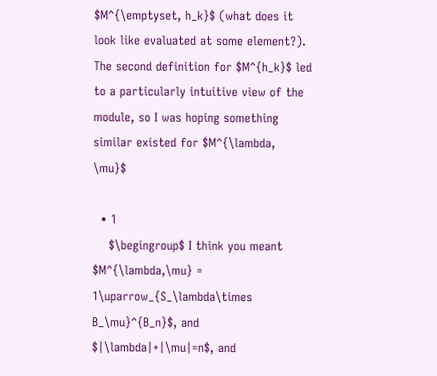$M^{\emptyset, h_k}$ (what does it look like evaluated at some element?). The second definition for $M^{h_k}$ led to a particularly intuitive view of the module, so I was hoping something similar existed for $M^{\lambda, \mu}$

  • 1
    $\begingroup$ I think you meant $M^{\lambda,\mu} = 1\uparrow_{S_\lambda\times B_\mu}^{B_n}$, and $|\lambda|+|\mu|=n$, and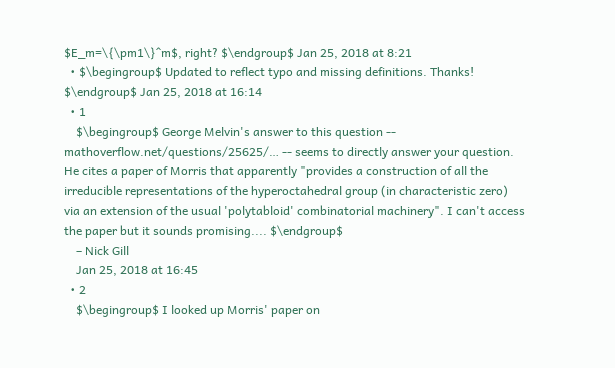$E_m=\{\pm1\}^m$, right? $\endgroup$ Jan 25, 2018 at 8:21
  • $\begingroup$ Updated to reflect typo and missing definitions. Thanks! $\endgroup$ Jan 25, 2018 at 16:14
  • 1
    $\begingroup$ George Melvin's answer to this question -- mathoverflow.net/questions/25625/… -- seems to directly answer your question. He cites a paper of Morris that apparently "provides a construction of all the irreducible representations of the hyperoctahedral group (in characteristic zero) via an extension of the usual 'polytabloid' combinatorial machinery". I can't access the paper but it sounds promising.... $\endgroup$
    – Nick Gill
    Jan 25, 2018 at 16:45
  • 2
    $\begingroup$ I looked up Morris' paper on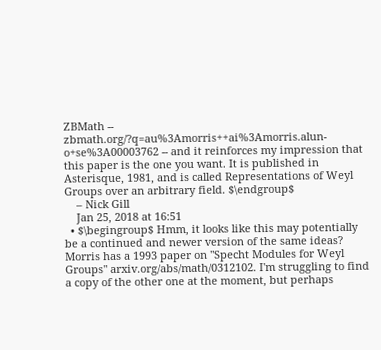ZBMath -- zbmath.org/?q=au%3Amorris++ai%3Amorris.alun-o+se%3A00003762 -- and it reinforces my impression that this paper is the one you want. It is published in Asterisque, 1981, and is called Representations of Weyl Groups over an arbitrary field. $\endgroup$
    – Nick Gill
    Jan 25, 2018 at 16:51
  • $\begingroup$ Hmm, it looks like this may potentially be a continued and newer version of the same ideas? Morris has a 1993 paper on "Specht Modules for Weyl Groups" arxiv.org/abs/math/0312102. I'm struggling to find a copy of the other one at the moment, but perhaps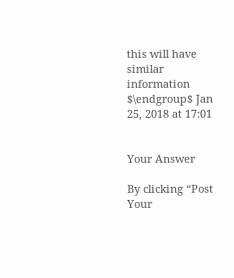this will have similar information $\endgroup$ Jan 25, 2018 at 17:01


Your Answer

By clicking “Post Your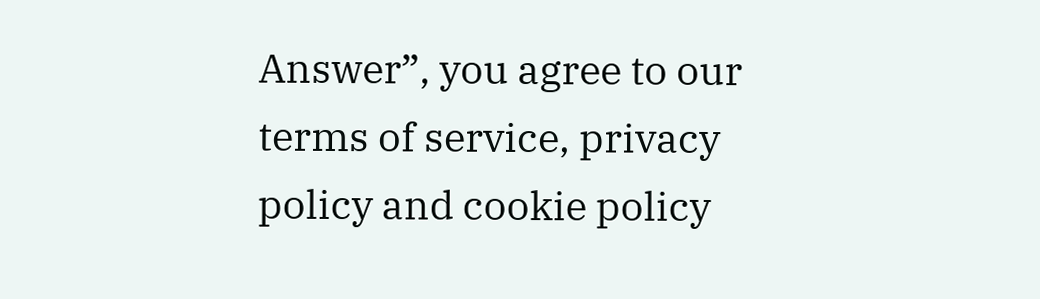Answer”, you agree to our terms of service, privacy policy and cookie policy